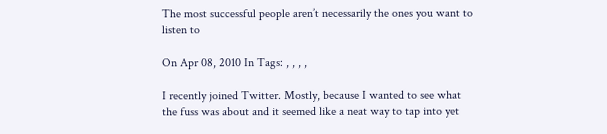The most successful people aren’t necessarily the ones you want to listen to

On Apr 08, 2010 In Tags: , , , ,

I recently joined Twitter. Mostly, because I wanted to see what the fuss was about and it seemed like a neat way to tap into yet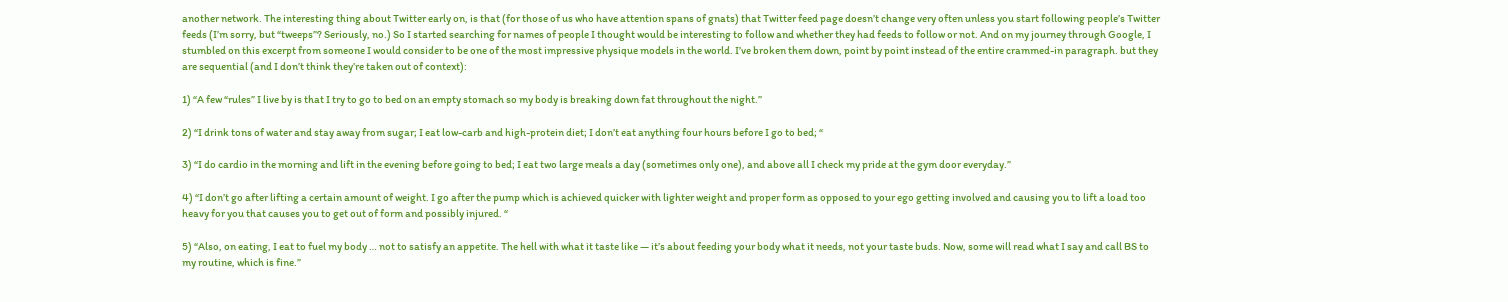another network. The interesting thing about Twitter early on, is that (for those of us who have attention spans of gnats) that Twitter feed page doesn’t change very often unless you start following people’s Twitter feeds (I’m sorry, but “tweeps”? Seriously, no.) So I started searching for names of people I thought would be interesting to follow and whether they had feeds to follow or not. And on my journey through Google, I stumbled on this excerpt from someone I would consider to be one of the most impressive physique models in the world. I’ve broken them down, point by point instead of the entire crammed-in paragraph. but they are sequential (and I don’t think they’re taken out of context):

1) “A few “rules” I live by is that I try to go to bed on an empty stomach so my body is breaking down fat throughout the night.”

2) “I drink tons of water and stay away from sugar; I eat low-carb and high-protein diet; I don’t eat anything four hours before I go to bed; “

3) “I do cardio in the morning and lift in the evening before going to bed; I eat two large meals a day (sometimes only one), and above all I check my pride at the gym door everyday.”

4) “I don’t go after lifting a certain amount of weight. I go after the pump which is achieved quicker with lighter weight and proper form as opposed to your ego getting involved and causing you to lift a load too heavy for you that causes you to get out of form and possibly injured. “

5) “Also, on eating, I eat to fuel my body … not to satisfy an appetite. The hell with what it taste like — it’s about feeding your body what it needs, not your taste buds. Now, some will read what I say and call BS to my routine, which is fine.”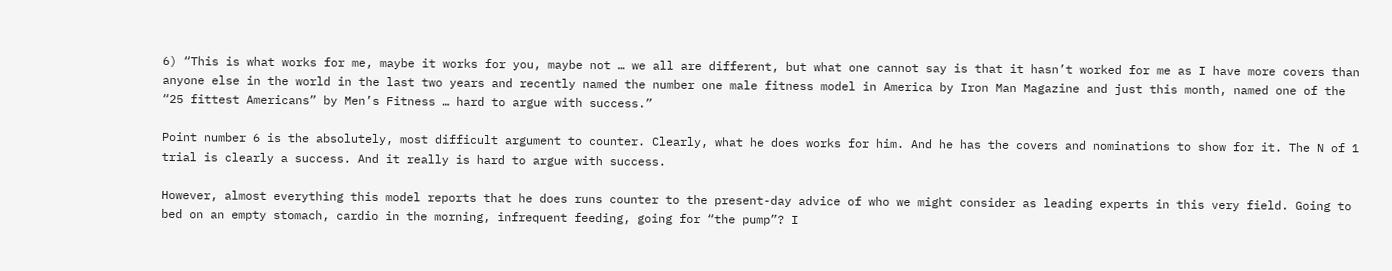6) “This is what works for me, maybe it works for you, maybe not … we all are different, but what one cannot say is that it hasn’t worked for me as I have more covers than anyone else in the world in the last two years and recently named the number one male fitness model in America by Iron Man Magazine and just this month, named one of the “25 fittest Americans” by Men’s Fitness … hard to argue with success.”

Point number 6 is the absolutely, most difficult argument to counter. Clearly, what he does works for him. And he has the covers and nominations to show for it. The N of 1 trial is clearly a success. And it really is hard to argue with success.

However, almost everything this model reports that he does runs counter to the present-day advice of who we might consider as leading experts in this very field. Going to bed on an empty stomach, cardio in the morning, infrequent feeding, going for “the pump”? I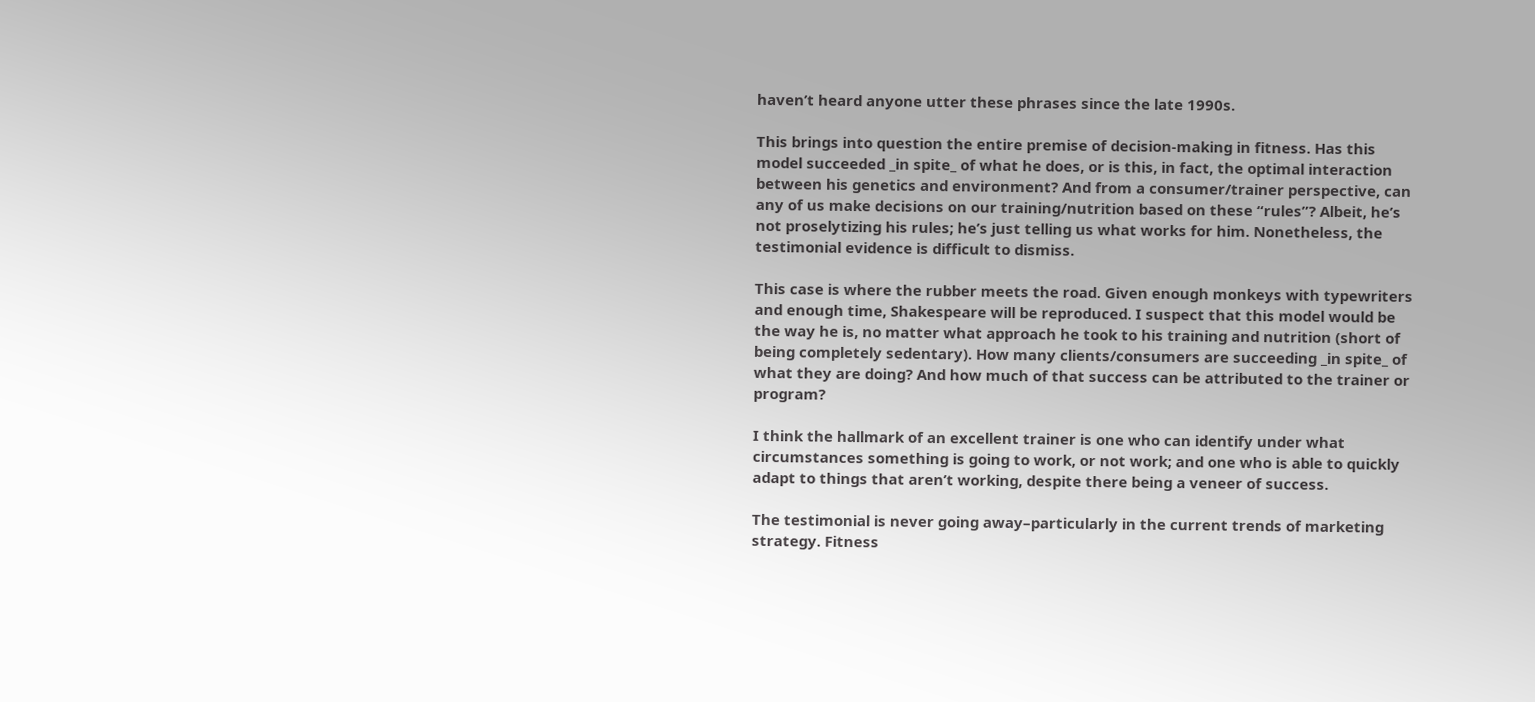haven’t heard anyone utter these phrases since the late 1990s.

This brings into question the entire premise of decision-making in fitness. Has this model succeeded _in spite_ of what he does, or is this, in fact, the optimal interaction between his genetics and environment? And from a consumer/trainer perspective, can any of us make decisions on our training/nutrition based on these “rules”? Albeit, he’s not proselytizing his rules; he’s just telling us what works for him. Nonetheless, the testimonial evidence is difficult to dismiss.

This case is where the rubber meets the road. Given enough monkeys with typewriters and enough time, Shakespeare will be reproduced. I suspect that this model would be the way he is, no matter what approach he took to his training and nutrition (short of being completely sedentary). How many clients/consumers are succeeding _in spite_ of what they are doing? And how much of that success can be attributed to the trainer or program?

I think the hallmark of an excellent trainer is one who can identify under what circumstances something is going to work, or not work; and one who is able to quickly adapt to things that aren’t working, despite there being a veneer of success.

The testimonial is never going away–particularly in the current trends of marketing strategy. Fitness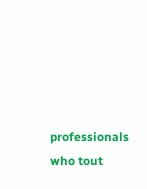professionals who tout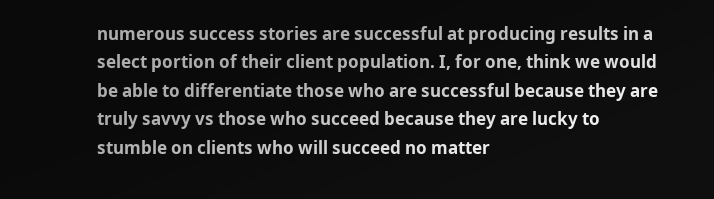numerous success stories are successful at producing results in a select portion of their client population. I, for one, think we would be able to differentiate those who are successful because they are truly savvy vs those who succeed because they are lucky to stumble on clients who will succeed no matter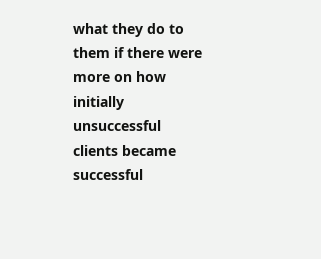what they do to them if there were more on how initially unsuccessful clients became successful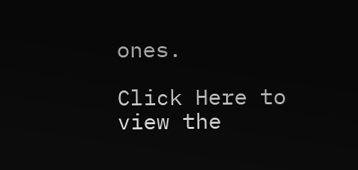ones.

Click Here to view the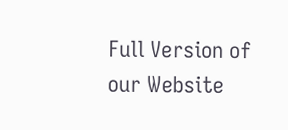Full Version of our Website